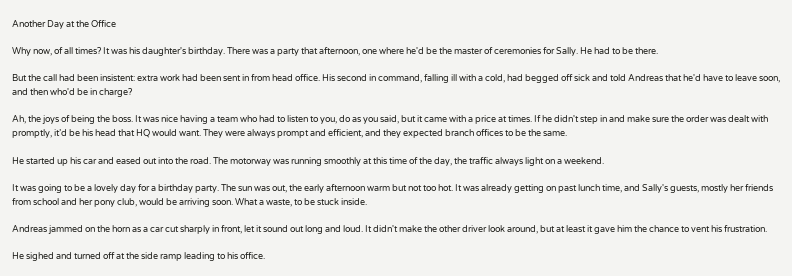Another Day at the Office

Why now, of all times? It was his daughter's birthday. There was a party that afternoon, one where he'd be the master of ceremonies for Sally. He had to be there.

But the call had been insistent: extra work had been sent in from head office. His second in command, falling ill with a cold, had begged off sick and told Andreas that he'd have to leave soon, and then who'd be in charge?

Ah, the joys of being the boss. It was nice having a team who had to listen to you, do as you said, but it came with a price at times. If he didn't step in and make sure the order was dealt with promptly, it’d be his head that HQ would want. They were always prompt and efficient, and they expected branch offices to be the same.

He started up his car and eased out into the road. The motorway was running smoothly at this time of the day, the traffic always light on a weekend.

It was going to be a lovely day for a birthday party. The sun was out, the early afternoon warm but not too hot. It was already getting on past lunch time, and Sally's guests, mostly her friends from school and her pony club, would be arriving soon. What a waste, to be stuck inside.

Andreas jammed on the horn as a car cut sharply in front, let it sound out long and loud. It didn't make the other driver look around, but at least it gave him the chance to vent his frustration.

He sighed and turned off at the side ramp leading to his office.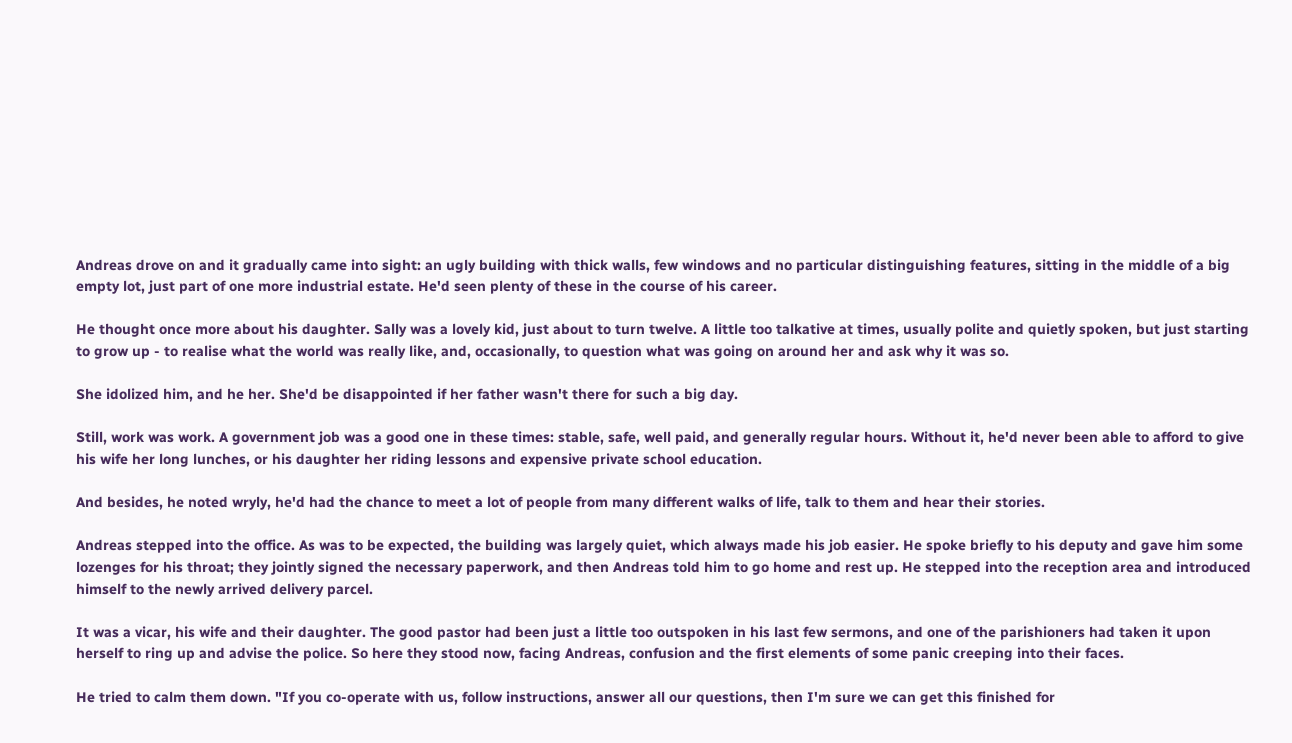Andreas drove on and it gradually came into sight: an ugly building with thick walls, few windows and no particular distinguishing features, sitting in the middle of a big empty lot, just part of one more industrial estate. He'd seen plenty of these in the course of his career.

He thought once more about his daughter. Sally was a lovely kid, just about to turn twelve. A little too talkative at times, usually polite and quietly spoken, but just starting to grow up - to realise what the world was really like, and, occasionally, to question what was going on around her and ask why it was so.

She idolized him, and he her. She'd be disappointed if her father wasn't there for such a big day.

Still, work was work. A government job was a good one in these times: stable, safe, well paid, and generally regular hours. Without it, he'd never been able to afford to give his wife her long lunches, or his daughter her riding lessons and expensive private school education.

And besides, he noted wryly, he'd had the chance to meet a lot of people from many different walks of life, talk to them and hear their stories.

Andreas stepped into the office. As was to be expected, the building was largely quiet, which always made his job easier. He spoke briefly to his deputy and gave him some lozenges for his throat; they jointly signed the necessary paperwork, and then Andreas told him to go home and rest up. He stepped into the reception area and introduced himself to the newly arrived delivery parcel.

It was a vicar, his wife and their daughter. The good pastor had been just a little too outspoken in his last few sermons, and one of the parishioners had taken it upon herself to ring up and advise the police. So here they stood now, facing Andreas, confusion and the first elements of some panic creeping into their faces.

He tried to calm them down. "If you co-operate with us, follow instructions, answer all our questions, then I'm sure we can get this finished for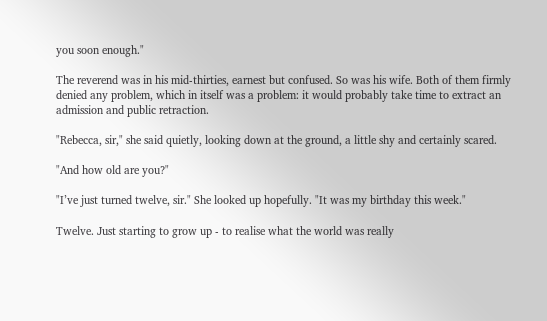you soon enough."

The reverend was in his mid-thirties, earnest but confused. So was his wife. Both of them firmly denied any problem, which in itself was a problem: it would probably take time to extract an admission and public retraction.

"Rebecca, sir," she said quietly, looking down at the ground, a little shy and certainly scared.

"And how old are you?"

"I’ve just turned twelve, sir." She looked up hopefully. "It was my birthday this week."

Twelve. Just starting to grow up - to realise what the world was really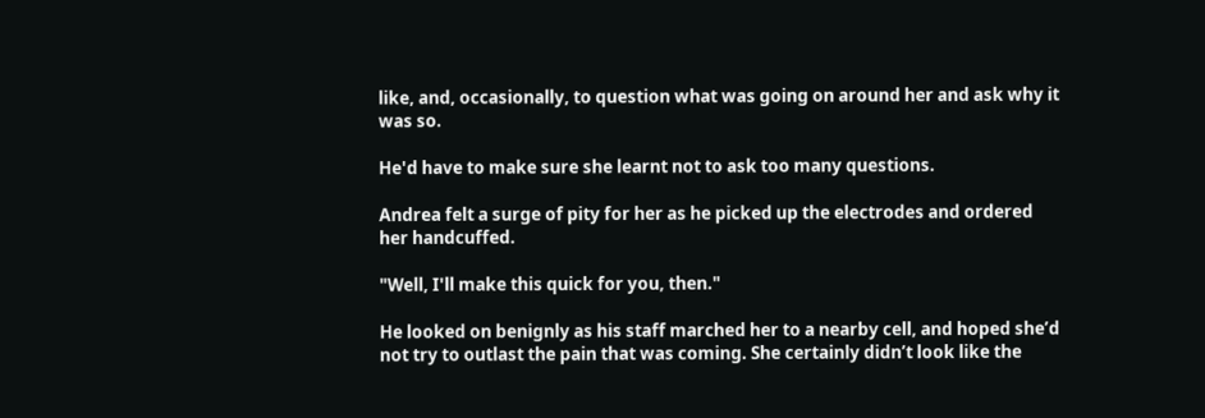like, and, occasionally, to question what was going on around her and ask why it was so.

He'd have to make sure she learnt not to ask too many questions.

Andrea felt a surge of pity for her as he picked up the electrodes and ordered her handcuffed.

"Well, I'll make this quick for you, then."

He looked on benignly as his staff marched her to a nearby cell, and hoped she’d not try to outlast the pain that was coming. She certainly didn’t look like the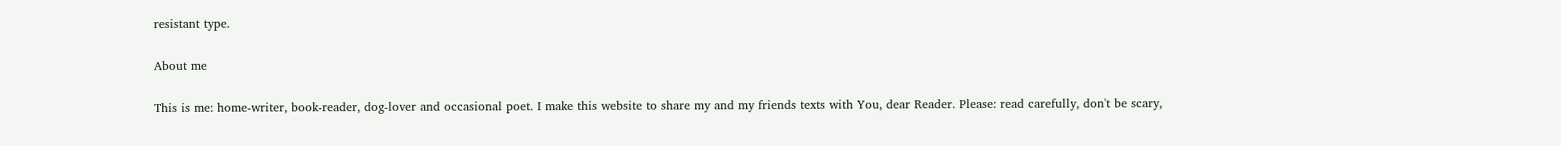resistant type.

About me

This is me: home-writer, book-reader, dog-lover and occasional poet. I make this website to share my and my friends texts with You, dear Reader. Please: read carefully, don't be scary,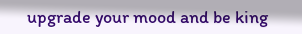upgrade your mood and be king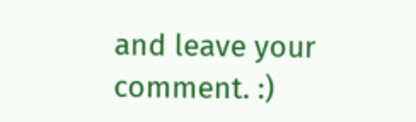and leave your comment. :)